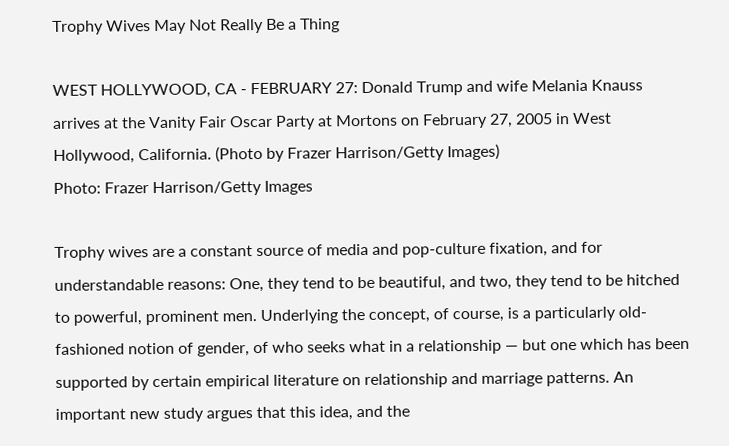Trophy Wives May Not Really Be a Thing

WEST HOLLYWOOD, CA - FEBRUARY 27: Donald Trump and wife Melania Knauss arrives at the Vanity Fair Oscar Party at Mortons on February 27, 2005 in West Hollywood, California. (Photo by Frazer Harrison/Getty Images)
Photo: Frazer Harrison/Getty Images

Trophy wives are a constant source of media and pop-culture fixation, and for understandable reasons: One, they tend to be beautiful, and two, they tend to be hitched to powerful, prominent men. Underlying the concept, of course, is a particularly old-fashioned notion of gender, of who seeks what in a relationship — but one which has been supported by certain empirical literature on relationship and marriage patterns. An important new study argues that this idea, and the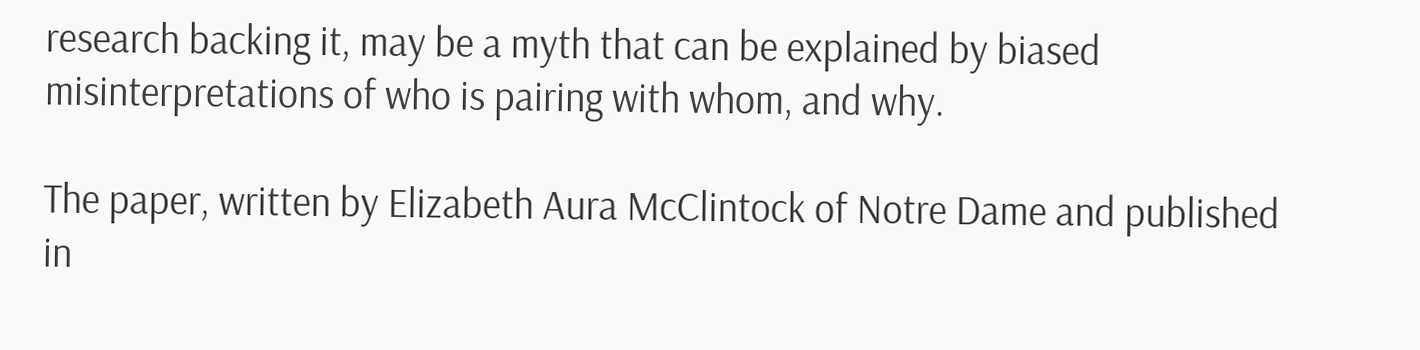research backing it, may be a myth that can be explained by biased misinterpretations of who is pairing with whom, and why.

The paper, written by Elizabeth Aura McClintock of Notre Dame and published in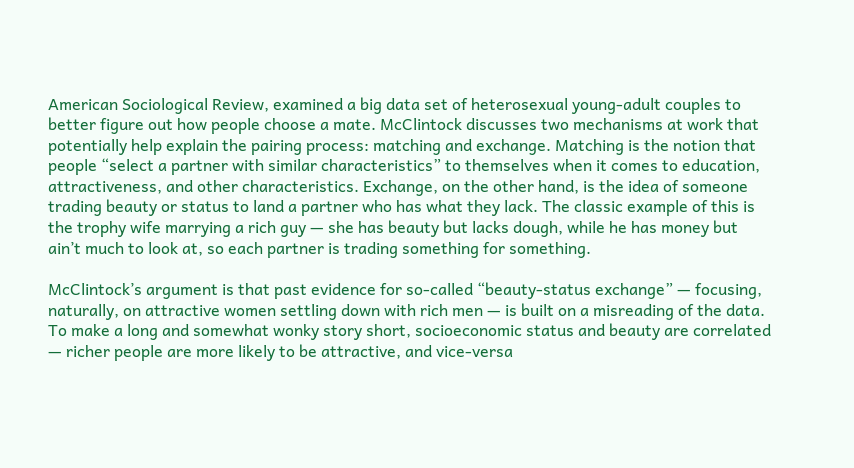American Sociological Review, examined a big data set of heterosexual young-adult couples to better figure out how people choose a mate. McClintock discusses two mechanisms at work that potentially help explain the pairing process: matching and exchange. Matching is the notion that people “select a partner with similar characteristics” to themselves when it comes to education, attractiveness, and other characteristics. Exchange, on the other hand, is the idea of someone trading beauty or status to land a partner who has what they lack. The classic example of this is the trophy wife marrying a rich guy — she has beauty but lacks dough, while he has money but ain’t much to look at, so each partner is trading something for something.

McClintock’s argument is that past evidence for so-called “beauty-status exchange” — focusing, naturally, on attractive women settling down with rich men — is built on a misreading of the data. To make a long and somewhat wonky story short, socioeconomic status and beauty are correlated — richer people are more likely to be attractive, and vice-versa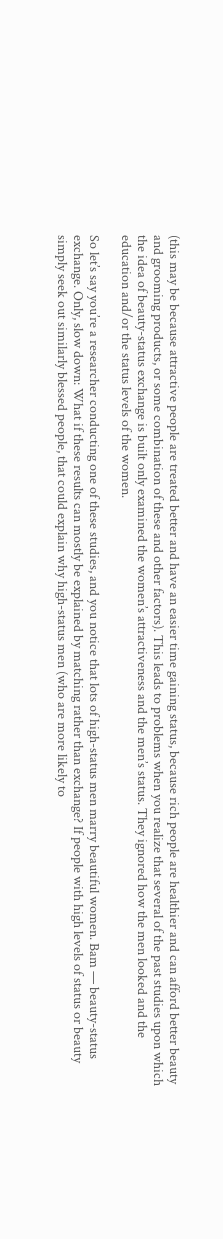(this may be because attractive people are treated better and have an easier time gaining status, because rich people are healthier and can afford better beauty and grooming products, or some combination of these and other factors). This leads to problems when you realize that several of the past studies upon which the idea of beauty-status exchange is built only examined the women’s attractiveness and the men’s status. They ignored how the men looked and the education and/or the status levels of the women.

So let’s say you’re a researcher conducting one of these studies, and you notice that lots of high-status men marry beautiful women. Bam — beauty-status exchange. Only, slow down: What if these results can mostly be explained by matching rather than exchange? If people with high levels of status or beauty simply seek out similarly blessed people, that could explain why high-status men (who are more likely to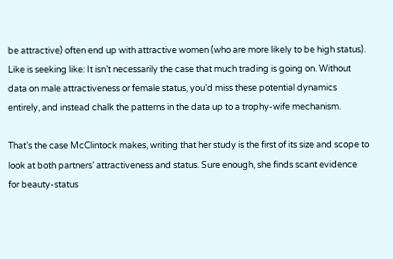be attractive) often end up with attractive women (who are more likely to be high status). Like is seeking like: It isn’t necessarily the case that much trading is going on. Without data on male attractiveness or female status, you’d miss these potential dynamics entirely, and instead chalk the patterns in the data up to a trophy-wife mechanism.

That’s the case McClintock makes, writing that her study is the first of its size and scope to look at both partners’ attractiveness and status. Sure enough, she finds scant evidence for beauty-status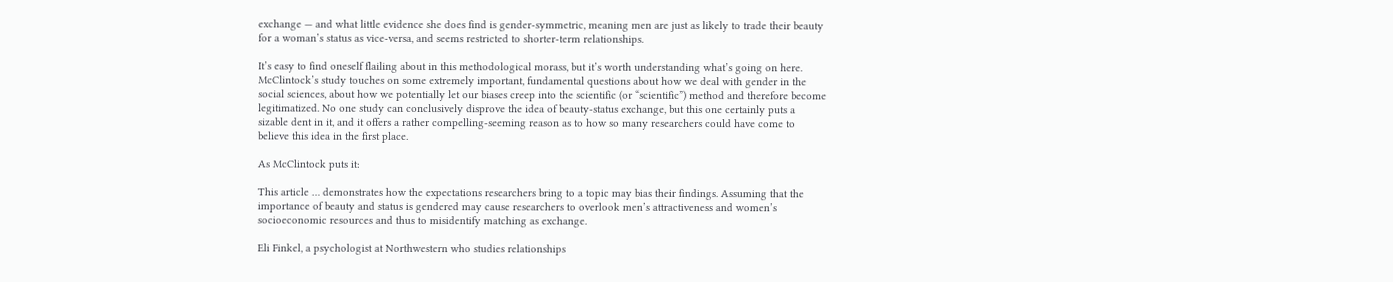exchange — and what little evidence she does find is gender-symmetric, meaning men are just as likely to trade their beauty for a woman’s status as vice-versa, and seems restricted to shorter-term relationships.

It’s easy to find oneself flailing about in this methodological morass, but it’s worth understanding what’s going on here. McClintock’s study touches on some extremely important, fundamental questions about how we deal with gender in the social sciences, about how we potentially let our biases creep into the scientific (or “scientific”) method and therefore become legitimatized. No one study can conclusively disprove the idea of beauty-status exchange, but this one certainly puts a sizable dent in it, and it offers a rather compelling-seeming reason as to how so many researchers could have come to believe this idea in the first place.

As McClintock puts it:

This article … demonstrates how the expectations researchers bring to a topic may bias their findings. Assuming that the importance of beauty and status is gendered may cause researchers to overlook men’s attractiveness and women’s socioeconomic resources and thus to misidentify matching as exchange.

Eli Finkel, a psychologist at Northwestern who studies relationships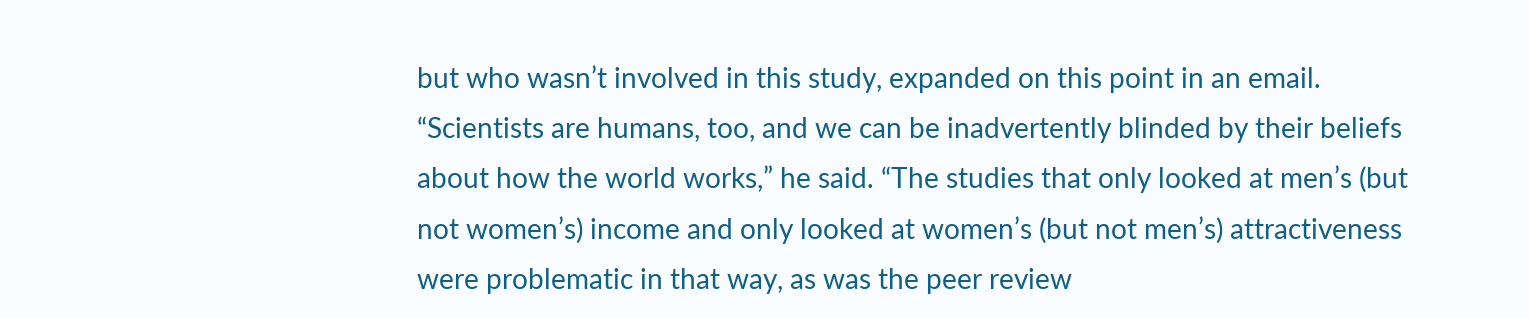but who wasn’t involved in this study, expanded on this point in an email. “Scientists are humans, too, and we can be inadvertently blinded by their beliefs about how the world works,” he said. “The studies that only looked at men’s (but not women’s) income and only looked at women’s (but not men’s) attractiveness were problematic in that way, as was the peer review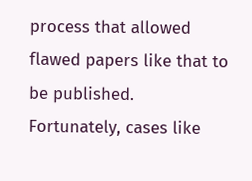process that allowed flawed papers like that to be published. Fortunately, cases like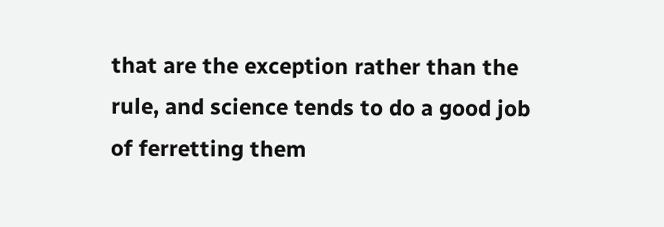that are the exception rather than the rule, and science tends to do a good job of ferretting them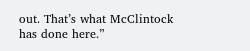out. That’s what McClintock has done here.”